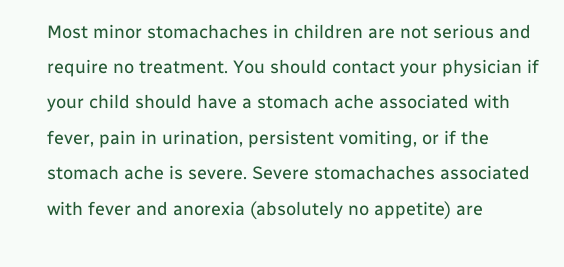Most minor stomachaches in children are not serious and require no treatment. You should contact your physician if your child should have a stomach ache associated with fever, pain in urination, persistent vomiting, or if the stomach ache is severe. Severe stomachaches associated with fever and anorexia (absolutely no appetite) are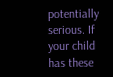potentially serious. If your child has these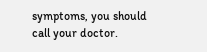symptoms, you should call your doctor.